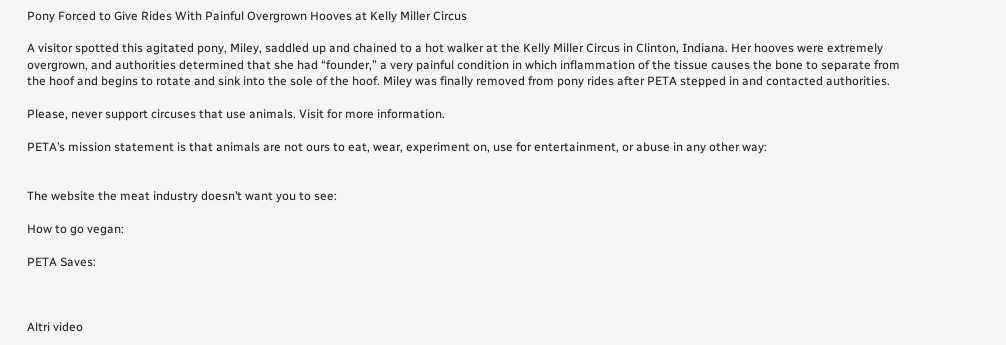Pony Forced to Give Rides With Painful Overgrown Hooves at Kelly Miller Circus

A visitor spotted this agitated pony, Miley, saddled up and chained to a hot walker at the Kelly Miller Circus in Clinton, Indiana. Her hooves were extremely overgrown, and authorities determined that she had “founder,” a very painful condition in which inflammation of the tissue causes the bone to separate from the hoof and begins to rotate and sink into the sole of the hoof. Miley was finally removed from pony rides after PETA stepped in and contacted authorities.

Please, never support circuses that use animals. Visit for more information.

PETA’s mission statement is that animals are not ours to eat, wear, experiment on, use for entertainment, or abuse in any other way:


The website the meat industry doesn’t want you to see:

How to go vegan:

PETA Saves:



Altri video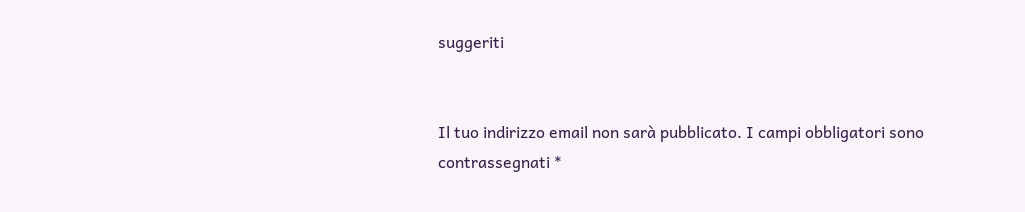suggeriti


Il tuo indirizzo email non sarà pubblicato. I campi obbligatori sono contrassegnati *